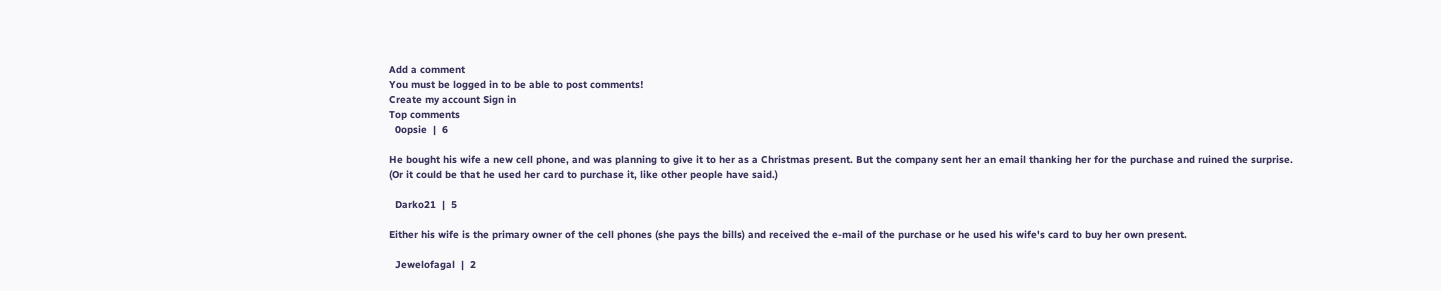Add a comment
You must be logged in to be able to post comments!
Create my account Sign in
Top comments
  0opsie  |  6

He bought his wife a new cell phone, and was planning to give it to her as a Christmas present. But the company sent her an email thanking her for the purchase and ruined the surprise.
(Or it could be that he used her card to purchase it, like other people have said.)

  Darko21  |  5

Either his wife is the primary owner of the cell phones (she pays the bills) and received the e-mail of the purchase or he used his wife's card to buy her own present.

  Jewelofagal  |  2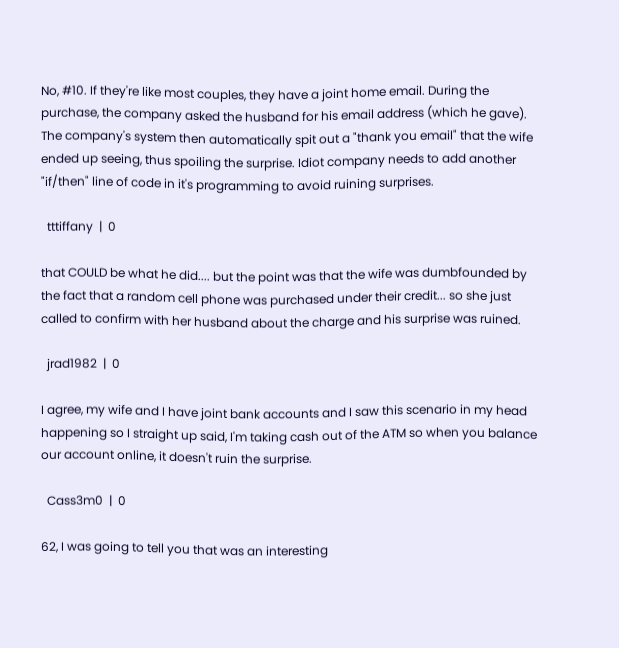No, #10. If they're like most couples, they have a joint home email. During the purchase, the company asked the husband for his email address (which he gave). The company's system then automatically spit out a "thank you email" that the wife ended up seeing, thus spoiling the surprise. Idiot company needs to add another "if/then" line of code in it's programming to avoid ruining surprises.

  tttiffany  |  0

that COULD be what he did.... but the point was that the wife was dumbfounded by the fact that a random cell phone was purchased under their credit... so she just called to confirm with her husband about the charge and his surprise was ruined.

  jrad1982  |  0

I agree, my wife and I have joint bank accounts and I saw this scenario in my head happening so I straight up said, I'm taking cash out of the ATM so when you balance our account online, it doesn't ruin the surprise.

  Cass3m0  |  0

62, I was going to tell you that was an interesting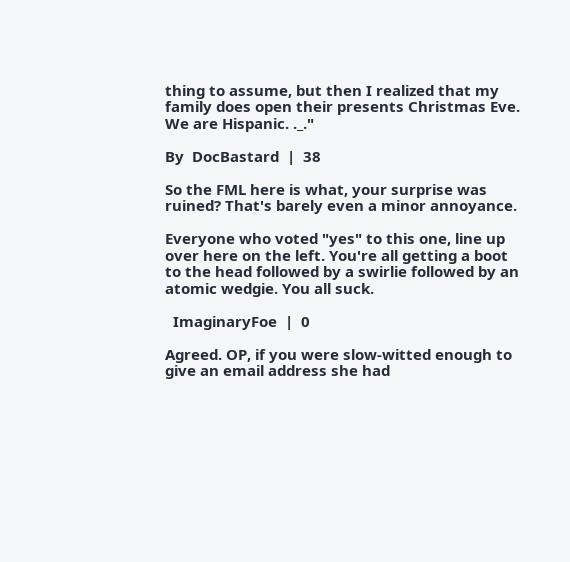thing to assume, but then I realized that my family does open their presents Christmas Eve. We are Hispanic. ._."

By  DocBastard  |  38

So the FML here is what, your surprise was ruined? That's barely even a minor annoyance.

Everyone who voted "yes" to this one, line up over here on the left. You're all getting a boot to the head followed by a swirlie followed by an atomic wedgie. You all suck.

  ImaginaryFoe  |  0

Agreed. OP, if you were slow-witted enough to give an email address she had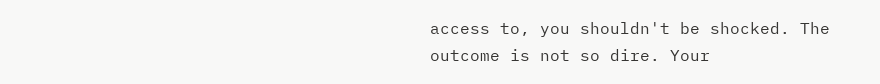access to, you shouldn't be shocked. The outcome is not so dire. Your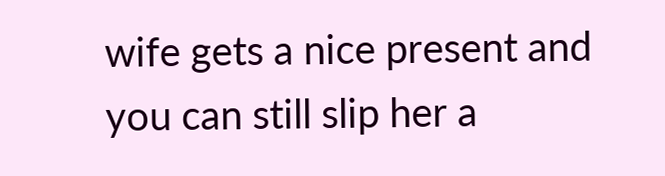wife gets a nice present and you can still slip her a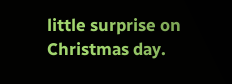little surprise on Christmas day.